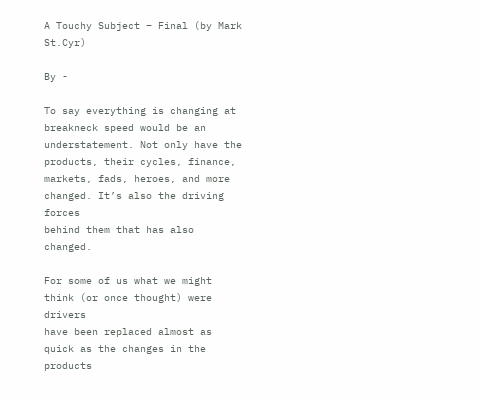A Touchy Subject – Final (by Mark St.Cyr)

By -

To say everything is changing at breakneck speed would be an
understatement. Not only have the products, their cycles, finance,
markets, fads, heroes, and more changed. It’s also the driving forces
behind them that has also changed.

For some of us what we might think (or once thought) were drivers
have been replaced almost as quick as the changes in the products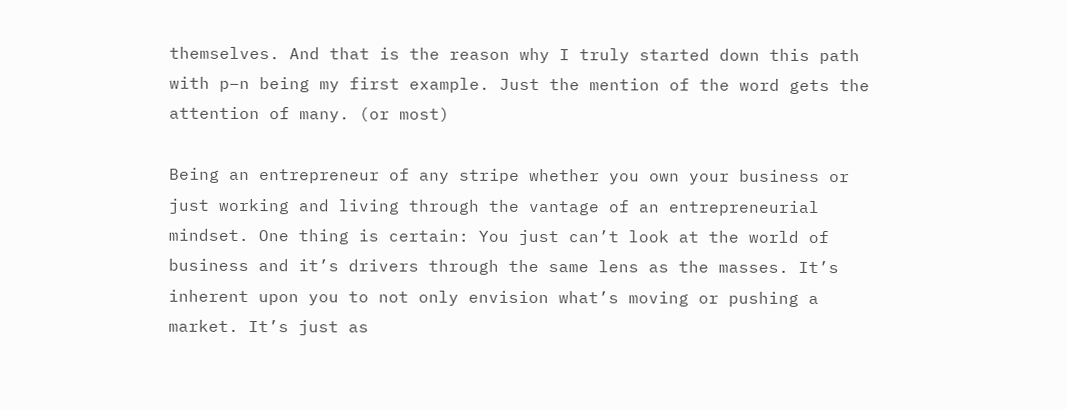themselves. And that is the reason why I truly started down this path
with p–n being my first example. Just the mention of the word gets the
attention of many. (or most)

Being an entrepreneur of any stripe whether you own your business or
just working and living through the vantage of an entrepreneurial
mindset. One thing is certain: You just can’t look at the world of
business and it’s drivers through the same lens as the masses. It’s
inherent upon you to not only envision what’s moving or pushing a
market. It’s just as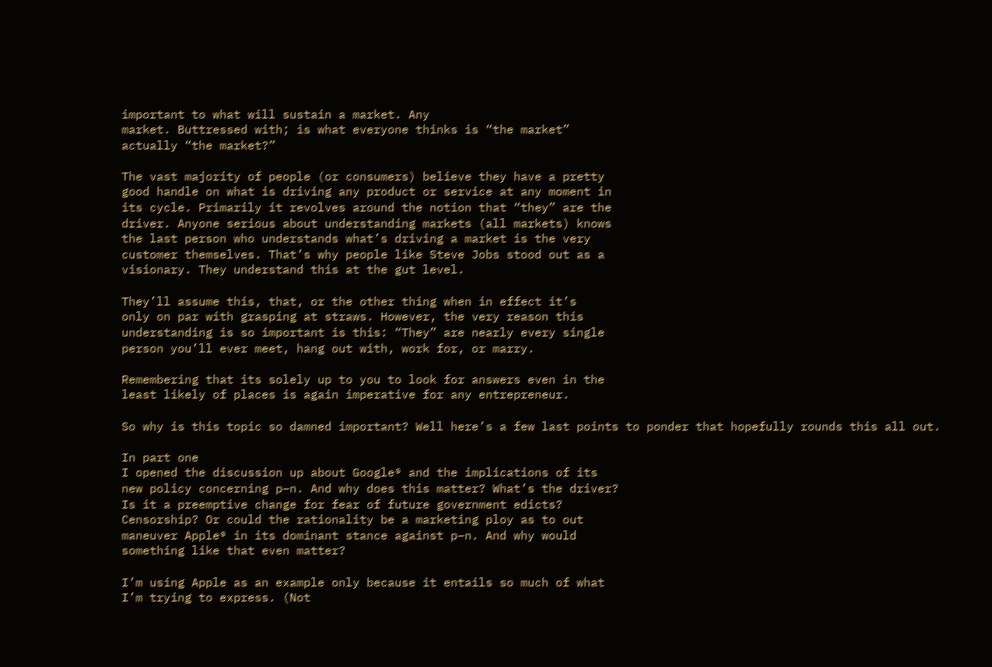important to what will sustain a market. Any
market. Buttressed with; is what everyone thinks is “the market”
actually “the market?”

The vast majority of people (or consumers) believe they have a pretty
good handle on what is driving any product or service at any moment in
its cycle. Primarily it revolves around the notion that “they” are the
driver. Anyone serious about understanding markets (all markets) knows
the last person who understands what’s driving a market is the very
customer themselves. That’s why people like Steve Jobs stood out as a
visionary. They understand this at the gut level.

They’ll assume this, that, or the other thing when in effect it’s
only on par with grasping at straws. However, the very reason this
understanding is so important is this: “They” are nearly every single
person you’ll ever meet, hang out with, work for, or marry.

Remembering that its solely up to you to look for answers even in the
least likely of places is again imperative for any entrepreneur.

So why is this topic so damned important? Well here’s a few last points to ponder that hopefully rounds this all out.

In part one
I opened the discussion up about Google® and the implications of its
new policy concerning p–n. And why does this matter? What’s the driver?
Is it a preemptive change for fear of future government edicts?
Censorship? Or could the rationality be a marketing ploy as to out
maneuver Apple® in its dominant stance against p–n. And why would
something like that even matter?

I’m using Apple as an example only because it entails so much of what
I’m trying to express. (Not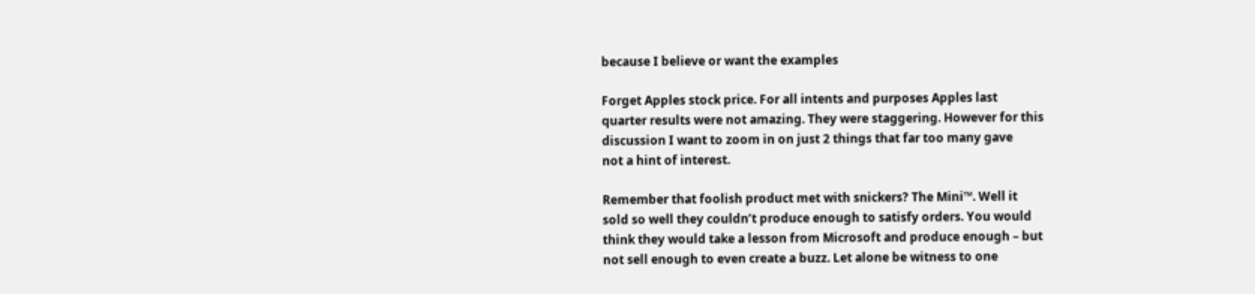because I believe or want the examples

Forget Apples stock price. For all intents and purposes Apples last
quarter results were not amazing. They were staggering. However for this
discussion I want to zoom in on just 2 things that far too many gave
not a hint of interest.

Remember that foolish product met with snickers? The Mini™. Well it
sold so well they couldn’t produce enough to satisfy orders. You would
think they would take a lesson from Microsoft and produce enough – but
not sell enough to even create a buzz. Let alone be witness to one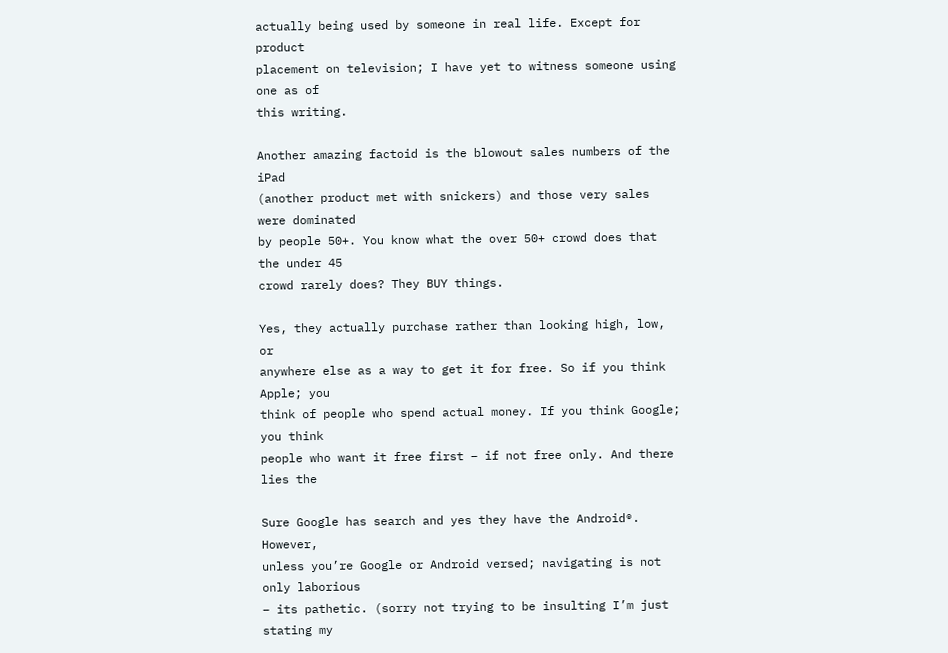actually being used by someone in real life. Except for product
placement on television; I have yet to witness someone using one as of
this writing.

Another amazing factoid is the blowout sales numbers of the iPad
(another product met with snickers) and those very sales were dominated
by people 50+. You know what the over 50+ crowd does that the under 45
crowd rarely does? They BUY things.

Yes, they actually purchase rather than looking high, low, or
anywhere else as a way to get it for free. So if you think Apple; you
think of people who spend actual money. If you think Google; you think
people who want it free first – if not free only. And there lies the

Sure Google has search and yes they have the Android®. However,
unless you’re Google or Android versed; navigating is not only laborious
– its pathetic. (sorry not trying to be insulting I’m just stating my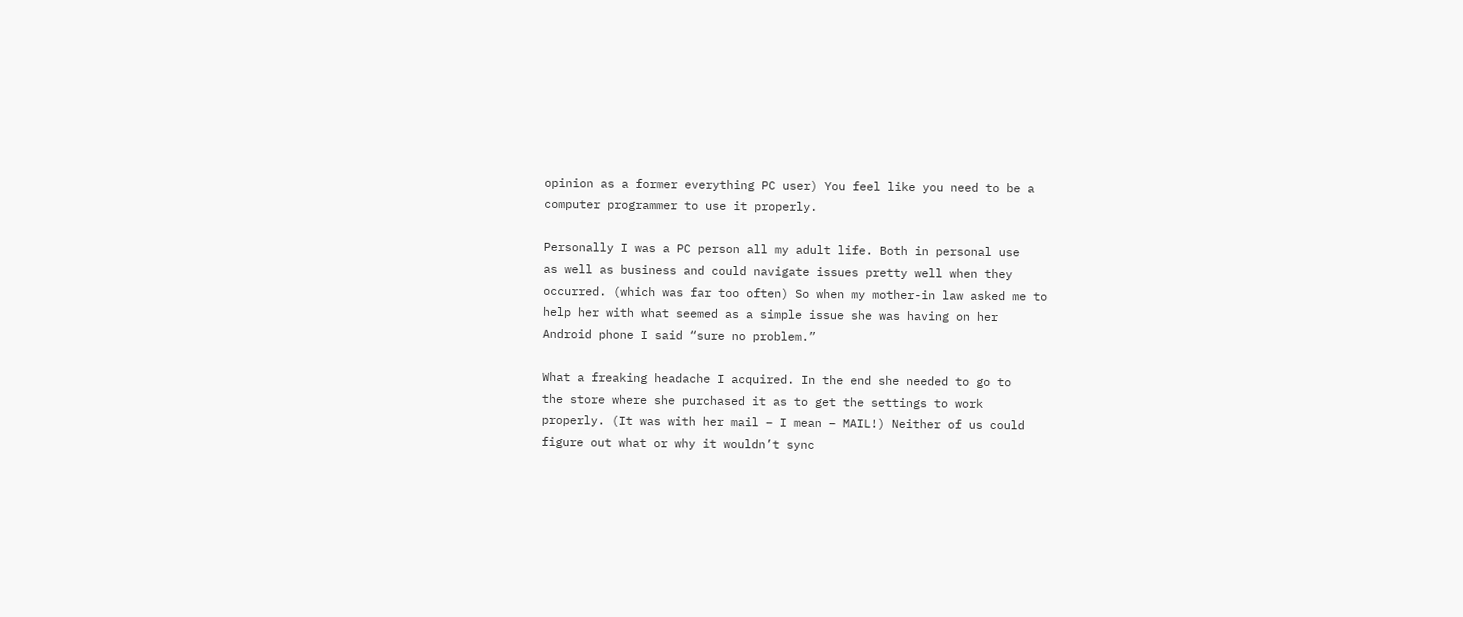opinion as a former everything PC user) You feel like you need to be a
computer programmer to use it properly.

Personally I was a PC person all my adult life. Both in personal use
as well as business and could navigate issues pretty well when they
occurred. (which was far too often) So when my mother-in law asked me to
help her with what seemed as a simple issue she was having on her
Android phone I said “sure no problem.”

What a freaking headache I acquired. In the end she needed to go to
the store where she purchased it as to get the settings to work
properly. (It was with her mail – I mean – MAIL!) Neither of us could
figure out what or why it wouldn’t sync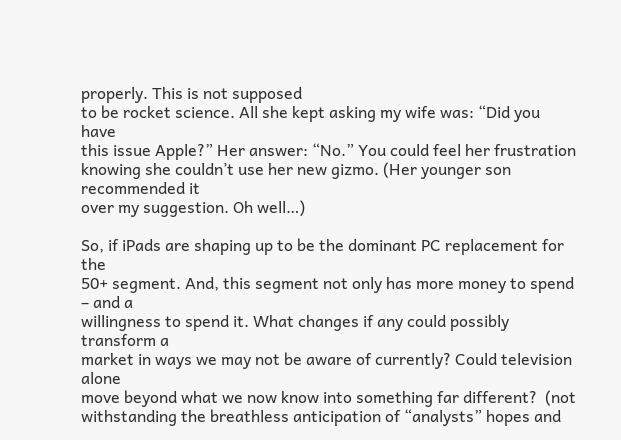properly. This is not supposed
to be rocket science. All she kept asking my wife was: “Did you have
this issue Apple?” Her answer: “No.” You could feel her frustration
knowing she couldn’t use her new gizmo. (Her younger son recommended it
over my suggestion. Oh well…)

So, if iPads are shaping up to be the dominant PC replacement for the
50+ segment. And, this segment not only has more money to spend – and a
willingness to spend it. What changes if any could possibly transform a
market in ways we may not be aware of currently? Could television alone
move beyond what we now know into something far different?  (not
withstanding the breathless anticipation of “analysts” hopes and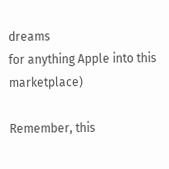dreams
for anything Apple into this marketplace)

Remember, this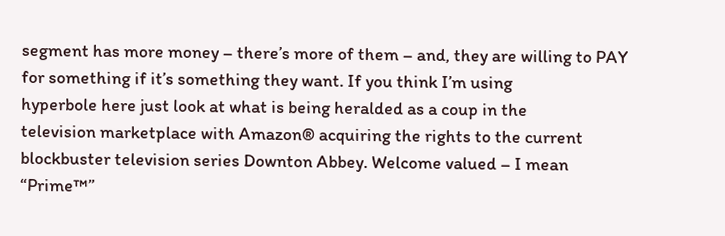segment has more money – there’s more of them – and, they are willing to PAY
for something if it’s something they want. If you think I’m using
hyperbole here just look at what is being heralded as a coup in the
television marketplace with Amazon® acquiring the rights to the current
blockbuster television series Downton Abbey. Welcome valued – I mean
“Prime™”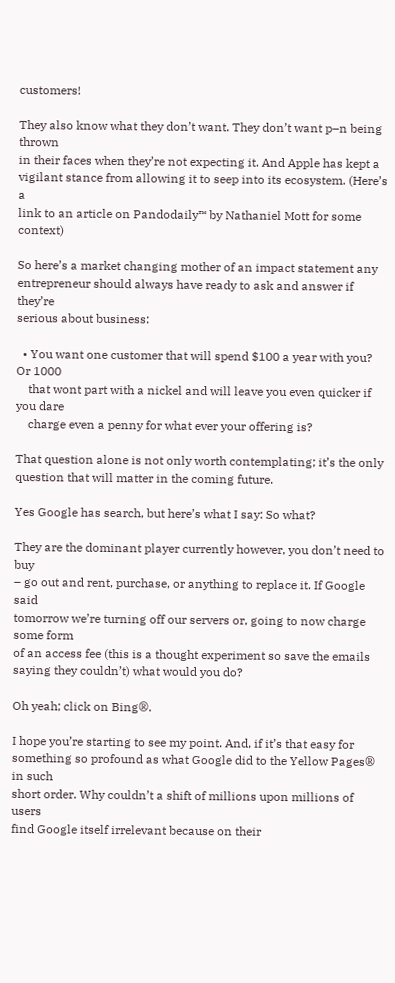customers!

They also know what they don’t want. They don’t want p–n being thrown
in their faces when they’re not expecting it. And Apple has kept a
vigilant stance from allowing it to seep into its ecosystem. (Here’s a
link to an article on Pandodaily™ by Nathaniel Mott for some context)

So here’s a market changing mother of an impact statement any
entrepreneur should always have ready to ask and answer if they’re
serious about business:

  • You want one customer that will spend $100 a year with you? Or 1000
    that wont part with a nickel and will leave you even quicker if you dare
    charge even a penny for what ever your offering is?

That question alone is not only worth contemplating; it’s the only question that will matter in the coming future.

Yes Google has search, but here’s what I say: So what?

They are the dominant player currently however, you don’t need to buy
– go out and rent, purchase, or anything to replace it. If Google said
tomorrow we’re turning off our servers or, going to now charge some form
of an access fee (this is a thought experiment so save the emails
saying they couldn’t) what would you do?

Oh yeah; click on Bing®.

I hope you’re starting to see my point. And, if it’s that easy for
something so profound as what Google did to the Yellow Pages® in such
short order. Why couldn’t a shift of millions upon millions of users
find Google itself irrelevant because on their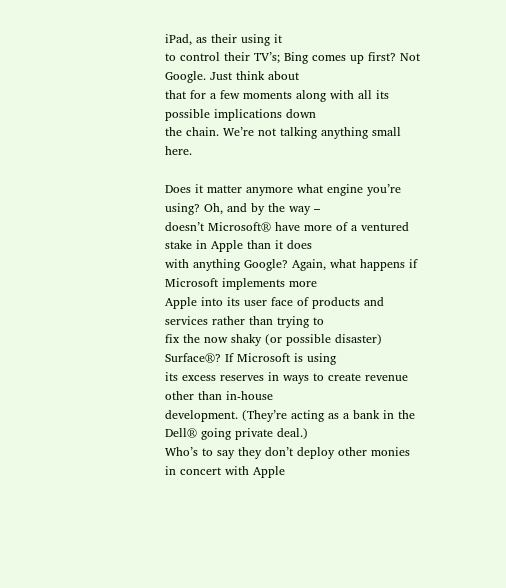iPad, as their using it
to control their TV’s; Bing comes up first? Not Google. Just think about
that for a few moments along with all its possible implications down
the chain. We’re not talking anything small here.

Does it matter anymore what engine you’re using? Oh, and by the way –
doesn’t Microsoft® have more of a ventured stake in Apple than it does
with anything Google? Again, what happens if Microsoft implements more
Apple into its user face of products and services rather than trying to
fix the now shaky (or possible disaster) Surface®? If Microsoft is using
its excess reserves in ways to create revenue other than in-house
development. (They’re acting as a bank in the Dell® going private deal.)
Who’s to say they don’t deploy other monies in concert with Apple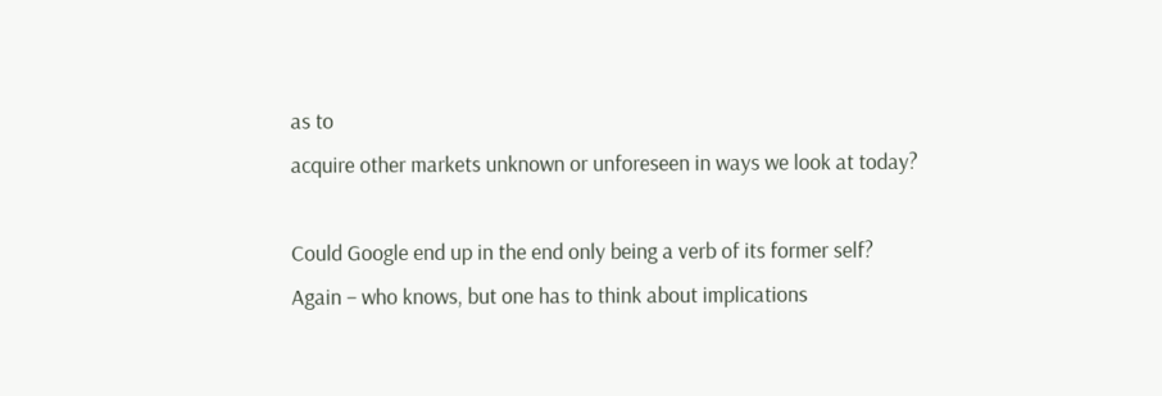as to
acquire other markets unknown or unforeseen in ways we look at today?

Could Google end up in the end only being a verb of its former self?
Again – who knows, but one has to think about implications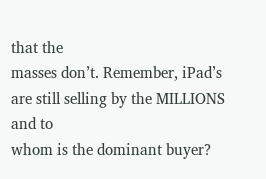that the
masses don’t. Remember, iPad’s are still selling by the MILLIONS and to
whom is the dominant buyer?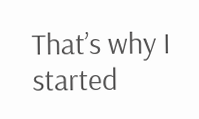That’s why I started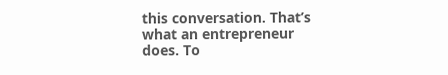this conversation. That’s what an entrepreneur
does. To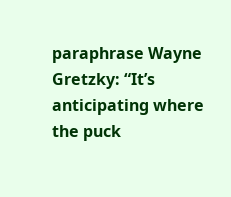paraphrase Wayne Gretzky: “It’s anticipating where the puck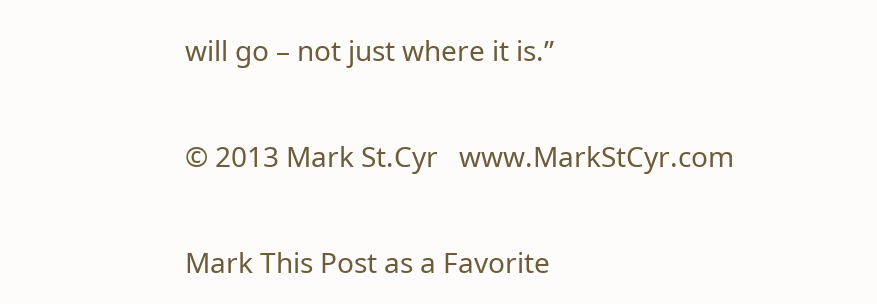will go – not just where it is.”

© 2013 Mark St.Cyr   www.MarkStCyr.com

Mark This Post as a Favorite